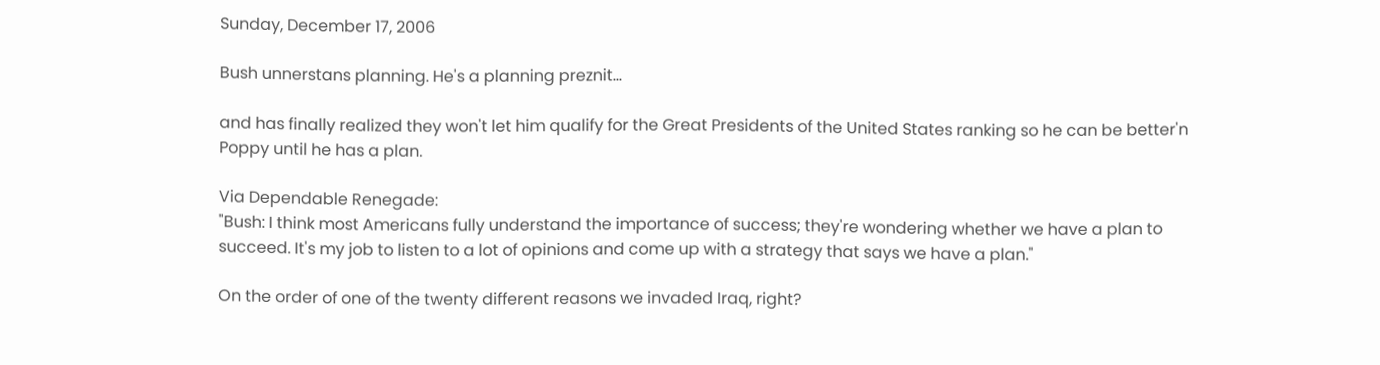Sunday, December 17, 2006

Bush unnerstans planning. He's a planning preznit...

and has finally realized they won't let him qualify for the Great Presidents of the United States ranking so he can be better'n Poppy until he has a plan.

Via Dependable Renegade:
"Bush: I think most Americans fully understand the importance of success; they're wondering whether we have a plan to succeed. It's my job to listen to a lot of opinions and come up with a strategy that says we have a plan."

On the order of one of the twenty different reasons we invaded Iraq, right?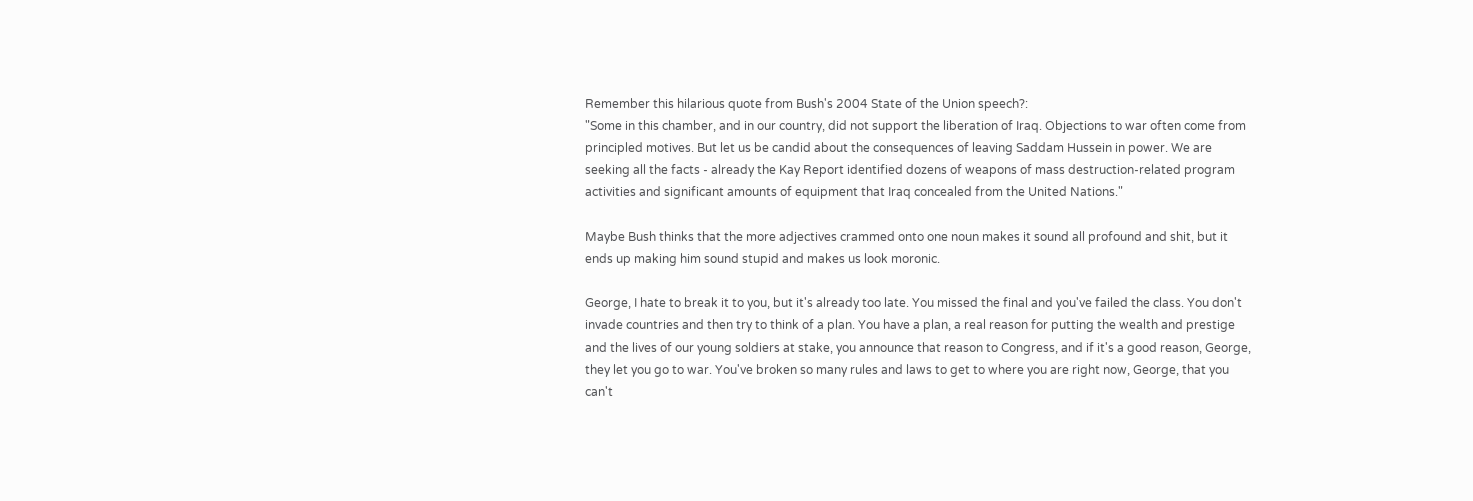Remember this hilarious quote from Bush's 2004 State of the Union speech?:
"Some in this chamber, and in our country, did not support the liberation of Iraq. Objections to war often come from principled motives. But let us be candid about the consequences of leaving Saddam Hussein in power. We are seeking all the facts - already the Kay Report identified dozens of weapons of mass destruction-related program activities and significant amounts of equipment that Iraq concealed from the United Nations."

Maybe Bush thinks that the more adjectives crammed onto one noun makes it sound all profound and shit, but it ends up making him sound stupid and makes us look moronic.

George, I hate to break it to you, but it's already too late. You missed the final and you've failed the class. You don't invade countries and then try to think of a plan. You have a plan, a real reason for putting the wealth and prestige and the lives of our young soldiers at stake, you announce that reason to Congress, and if it's a good reason, George, they let you go to war. You've broken so many rules and laws to get to where you are right now, George, that you can't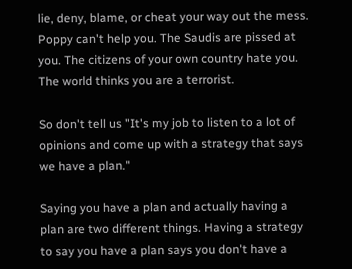lie, deny, blame, or cheat your way out the mess. Poppy can't help you. The Saudis are pissed at you. The citizens of your own country hate you. The world thinks you are a terrorist.

So don't tell us "It's my job to listen to a lot of opinions and come up with a strategy that says we have a plan."

Saying you have a plan and actually having a plan are two different things. Having a strategy to say you have a plan says you don't have a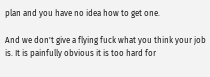plan and you have no idea how to get one.

And we don't give a flying fuck what you think your job is. It is painfully obvious it is too hard for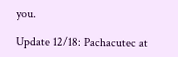you.

Update 12/18: Pachacutec at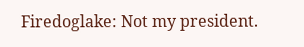Firedoglake: Not my president.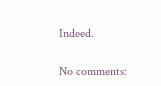Indeed.

No comments: